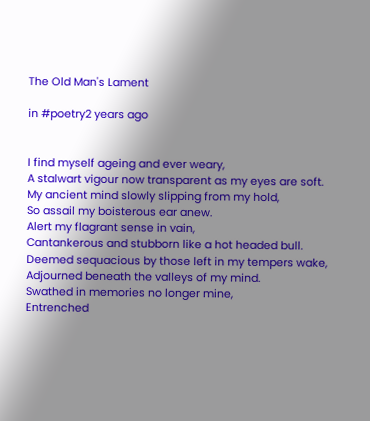The Old Man's Lament

in #poetry2 years ago


I find myself ageing and ever weary,
A stalwart vigour now transparent as my eyes are soft.
My ancient mind slowly slipping from my hold,
So assail my boisterous ear anew.
Alert my flagrant sense in vain,
Cantankerous and stubborn like a hot headed bull.
Deemed sequacious by those left in my tempers wake,
Adjourned beneath the valleys of my mind.
Swathed in memories no longer mine,
Entrenched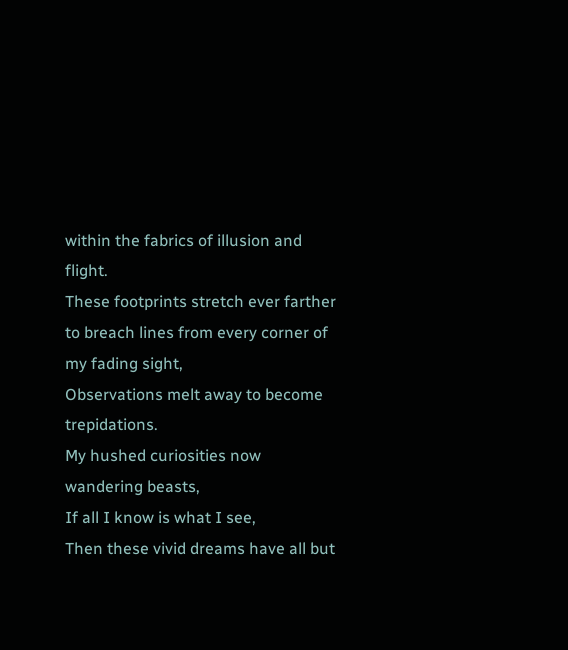within the fabrics of illusion and flight.
These footprints stretch ever farther to breach lines from every corner of my fading sight,
Observations melt away to become trepidations.
My hushed curiosities now wandering beasts,
If all I know is what I see,
Then these vivid dreams have all but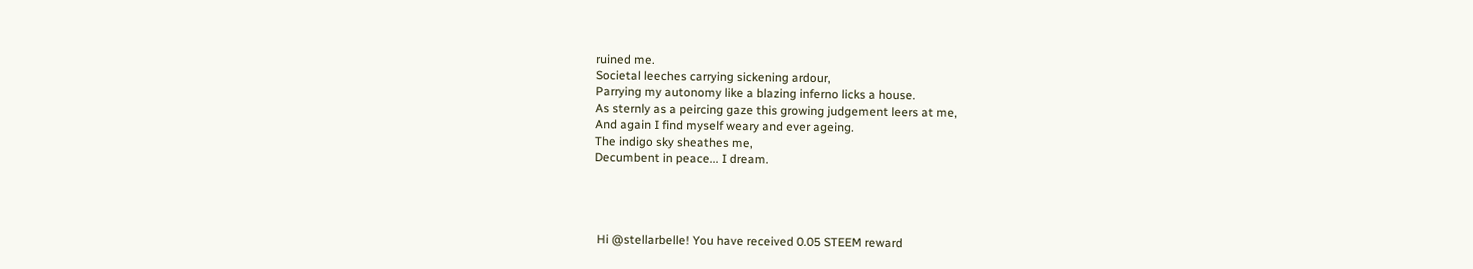ruined me.
Societal leeches carrying sickening ardour,
Parrying my autonomy like a blazing inferno licks a house.
As sternly as a peircing gaze this growing judgement leers at me,
And again I find myself weary and ever ageing.
The indigo sky sheathes me,
Decumbent in peace... I dream.




 Hi @stellarbelle! You have received 0.05 STEEM reward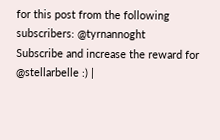for this post from the following subscribers: @tyrnannoght
Subscribe and increase the reward for @stellarbelle :) |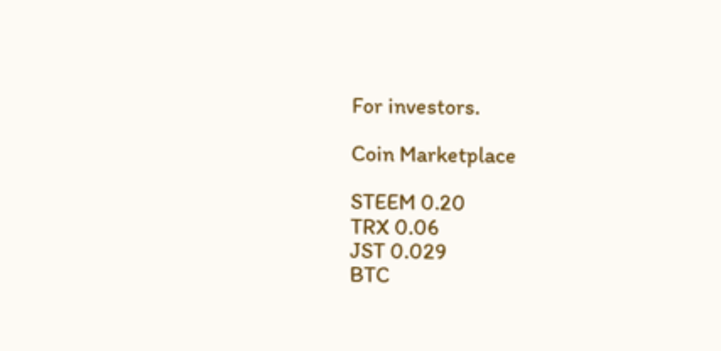For investors.

Coin Marketplace

STEEM 0.20
TRX 0.06
JST 0.029
BTC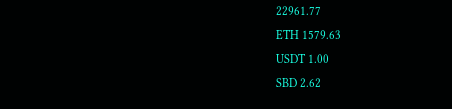22961.77
ETH 1579.63
USDT 1.00
SBD 2.62